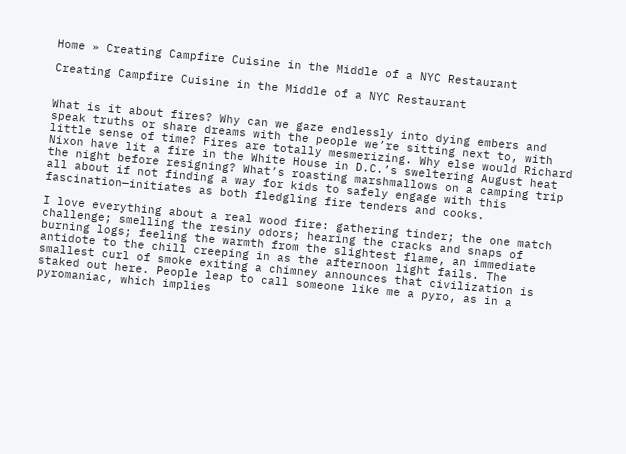Home » Creating Campfire Cuisine in the Middle of a NYC Restaurant

Creating Campfire Cuisine in the Middle of a NYC Restaurant


What is it about fires? Why can we gaze endlessly into dying embers and speak truths or share dreams with the people we’re sitting next to, with little sense of time? Fires are totally mesmerizing. Why else would Richard Nixon have lit a fire in the White House in D.C.’s sweltering August heat the night before resigning? What’s roasting marshmallows on a camping trip all about if not finding a way for kids to safely engage with this fascination—initiates as both fledgling fire tenders and cooks.

I love everything about a real wood fire: gathering tinder; the one match challenge; smelling the resiny odors; hearing the cracks and snaps of burning logs; feeling the warmth from the slightest flame, an immediate antidote to the chill creeping in as the afternoon light fails. The smallest curl of smoke exiting a chimney announces that civilization is staked out here. People leap to call someone like me a pyro, as in a pyromaniac, which implies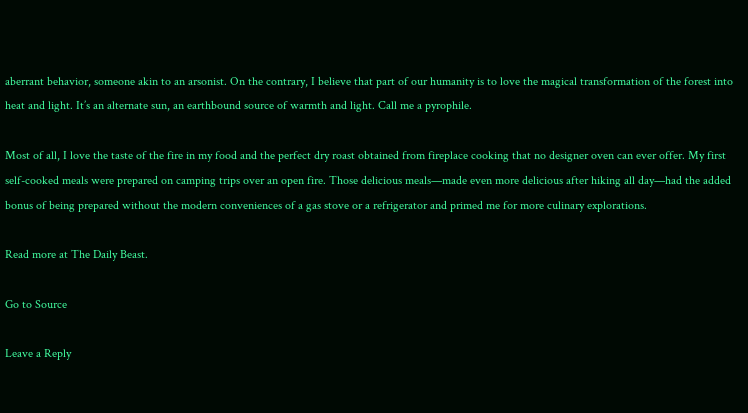aberrant behavior, someone akin to an arsonist. On the contrary, I believe that part of our humanity is to love the magical transformation of the forest into heat and light. It’s an alternate sun, an earthbound source of warmth and light. Call me a pyrophile.

Most of all, I love the taste of the fire in my food and the perfect dry roast obtained from fireplace cooking that no designer oven can ever offer. My first self-cooked meals were prepared on camping trips over an open fire. Those delicious meals—made even more delicious after hiking all day—had the added bonus of being prepared without the modern conveniences of a gas stove or a refrigerator and primed me for more culinary explorations.

Read more at The Daily Beast.

Go to Source

Leave a Reply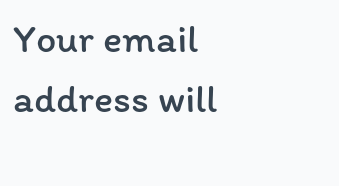Your email address will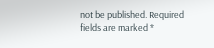not be published. Required fields are marked *